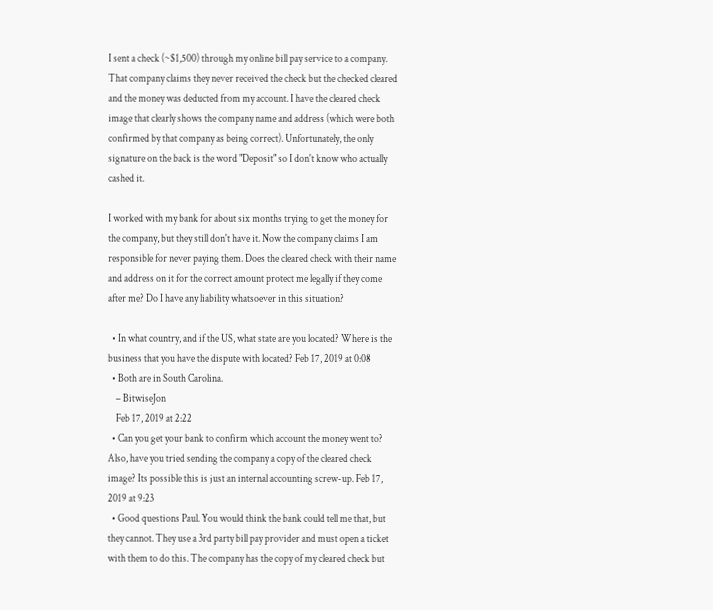I sent a check (~$1,500) through my online bill pay service to a company. That company claims they never received the check but the checked cleared and the money was deducted from my account. I have the cleared check image that clearly shows the company name and address (which were both confirmed by that company as being correct). Unfortunately, the only signature on the back is the word "Deposit" so I don't know who actually cashed it.

I worked with my bank for about six months trying to get the money for the company, but they still don't have it. Now the company claims I am responsible for never paying them. Does the cleared check with their name and address on it for the correct amount protect me legally if they come after me? Do I have any liability whatsoever in this situation?

  • In what country, and if the US, what state are you located? Where is the business that you have the dispute with located? Feb 17, 2019 at 0:08
  • Both are in South Carolina.
    – BitwiseJon
    Feb 17, 2019 at 2:22
  • Can you get your bank to confirm which account the money went to? Also, have you tried sending the company a copy of the cleared check image? Its possible this is just an internal accounting screw-up. Feb 17, 2019 at 9:23
  • Good questions Paul. You would think the bank could tell me that, but they cannot. They use a 3rd party bill pay provider and must open a ticket with them to do this. The company has the copy of my cleared check but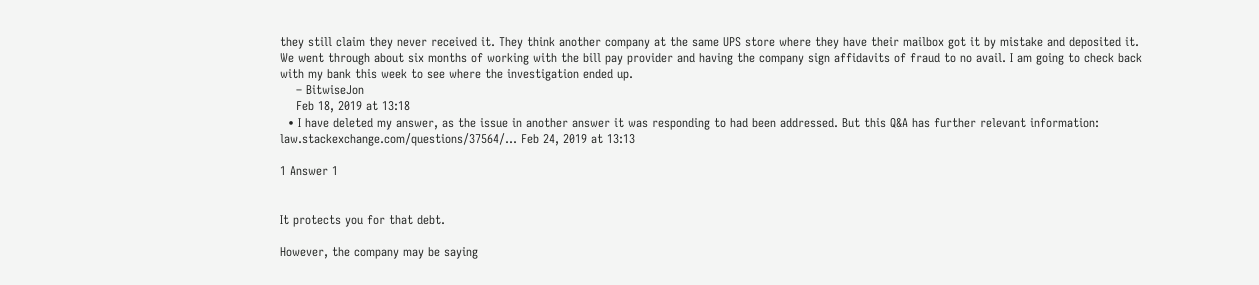they still claim they never received it. They think another company at the same UPS store where they have their mailbox got it by mistake and deposited it. We went through about six months of working with the bill pay provider and having the company sign affidavits of fraud to no avail. I am going to check back with my bank this week to see where the investigation ended up.
    – BitwiseJon
    Feb 18, 2019 at 13:18
  • I have deleted my answer, as the issue in another answer it was responding to had been addressed. But this Q&A has further relevant information: law.stackexchange.com/questions/37564/… Feb 24, 2019 at 13:13

1 Answer 1


It protects you for that debt.

However, the company may be saying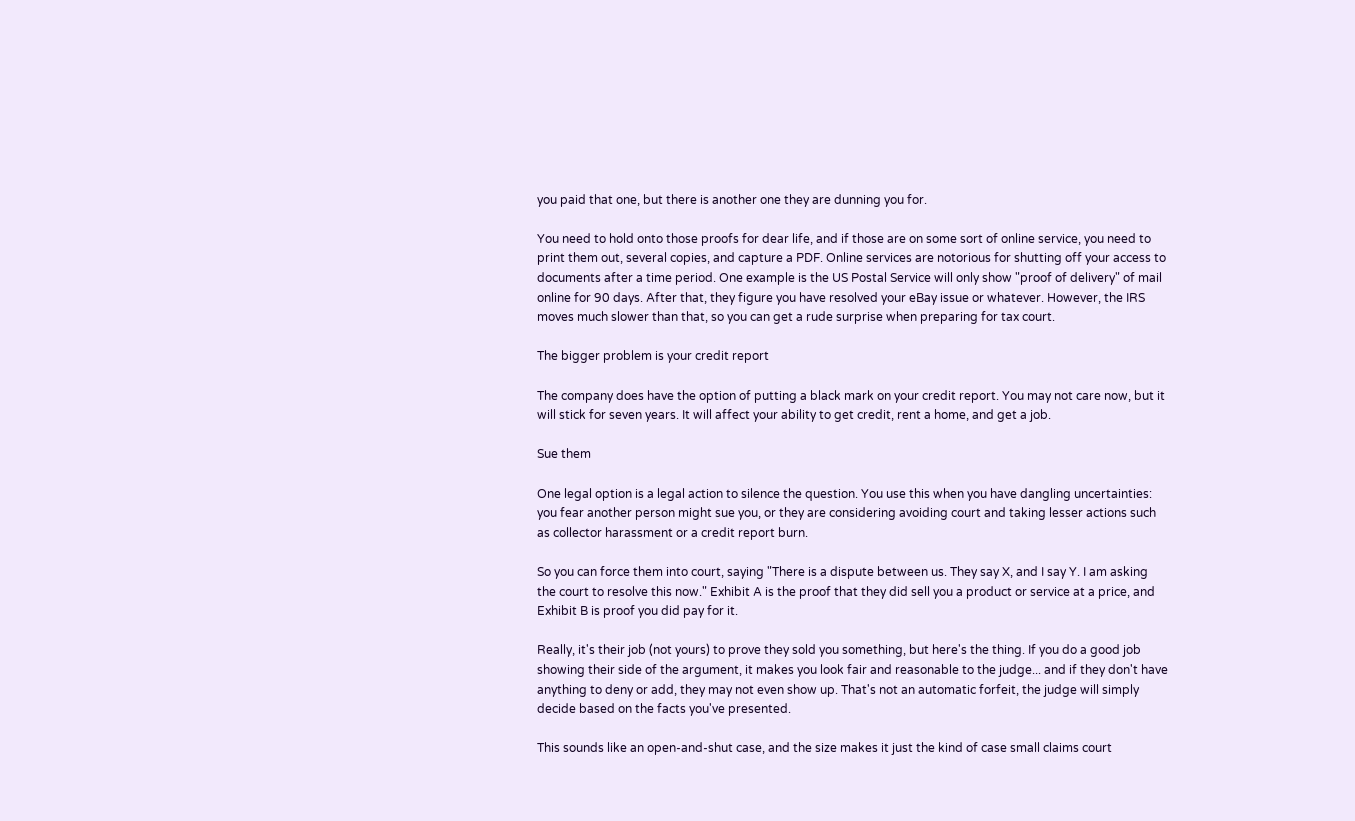you paid that one, but there is another one they are dunning you for.

You need to hold onto those proofs for dear life, and if those are on some sort of online service, you need to print them out, several copies, and capture a PDF. Online services are notorious for shutting off your access to documents after a time period. One example is the US Postal Service will only show "proof of delivery" of mail online for 90 days. After that, they figure you have resolved your eBay issue or whatever. However, the IRS moves much slower than that, so you can get a rude surprise when preparing for tax court.

The bigger problem is your credit report

The company does have the option of putting a black mark on your credit report. You may not care now, but it will stick for seven years. It will affect your ability to get credit, rent a home, and get a job.

Sue them

One legal option is a legal action to silence the question. You use this when you have dangling uncertainties: you fear another person might sue you, or they are considering avoiding court and taking lesser actions such as collector harassment or a credit report burn.

So you can force them into court, saying "There is a dispute between us. They say X, and I say Y. I am asking the court to resolve this now." Exhibit A is the proof that they did sell you a product or service at a price, and Exhibit B is proof you did pay for it.

Really, it's their job (not yours) to prove they sold you something, but here's the thing. If you do a good job showing their side of the argument, it makes you look fair and reasonable to the judge... and if they don't have anything to deny or add, they may not even show up. That's not an automatic forfeit, the judge will simply decide based on the facts you've presented.

This sounds like an open-and-shut case, and the size makes it just the kind of case small claims court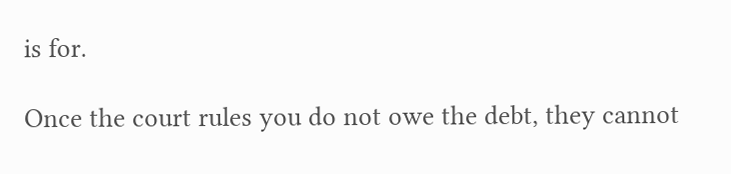is for.

Once the court rules you do not owe the debt, they cannot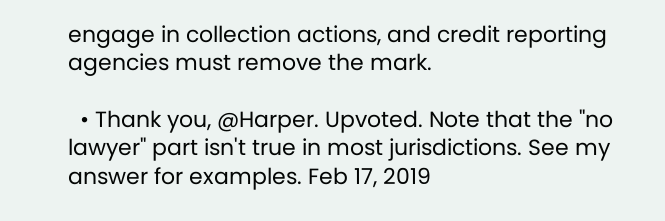engage in collection actions, and credit reporting agencies must remove the mark.

  • Thank you, @Harper. Upvoted. Note that the "no lawyer" part isn't true in most jurisdictions. See my answer for examples. Feb 17, 2019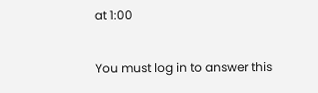at 1:00

You must log in to answer this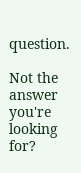question.

Not the answer you're looking for?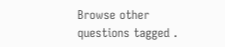Browse other questions tagged .